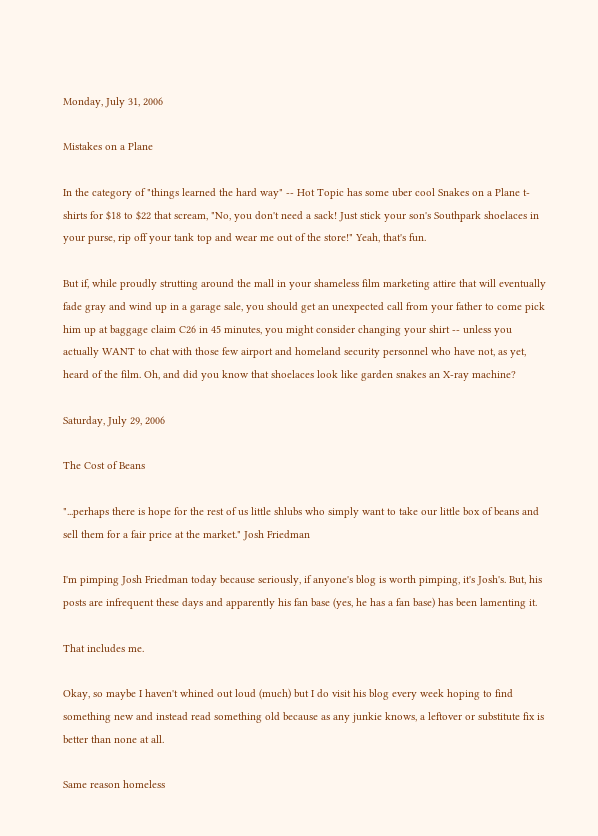Monday, July 31, 2006

Mistakes on a Plane

In the category of "things learned the hard way" -- Hot Topic has some uber cool Snakes on a Plane t-shirts for $18 to $22 that scream, "No, you don't need a sack! Just stick your son's Southpark shoelaces in your purse, rip off your tank top and wear me out of the store!" Yeah, that's fun.

But if, while proudly strutting around the mall in your shameless film marketing attire that will eventually fade gray and wind up in a garage sale, you should get an unexpected call from your father to come pick him up at baggage claim C26 in 45 minutes, you might consider changing your shirt -- unless you actually WANT to chat with those few airport and homeland security personnel who have not, as yet, heard of the film. Oh, and did you know that shoelaces look like garden snakes an X-ray machine?

Saturday, July 29, 2006

The Cost of Beans

"...perhaps there is hope for the rest of us little shlubs who simply want to take our little box of beans and sell them for a fair price at the market." Josh Friedman

I'm pimping Josh Friedman today because seriously, if anyone's blog is worth pimping, it's Josh's. But, his posts are infrequent these days and apparently his fan base (yes, he has a fan base) has been lamenting it.

That includes me.

Okay, so maybe I haven't whined out loud (much) but I do visit his blog every week hoping to find something new and instead read something old because as any junkie knows, a leftover or substitute fix is better than none at all.

Same reason homeless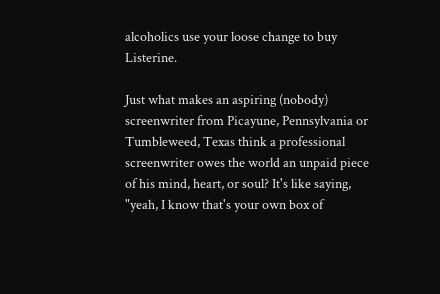alcoholics use your loose change to buy Listerine.

Just what makes an aspiring (nobody) screenwriter from Picayune, Pennsylvania or Tumbleweed, Texas think a professional screenwriter owes the world an unpaid piece of his mind, heart, or soul? It's like saying, "yeah, I know that's your own box of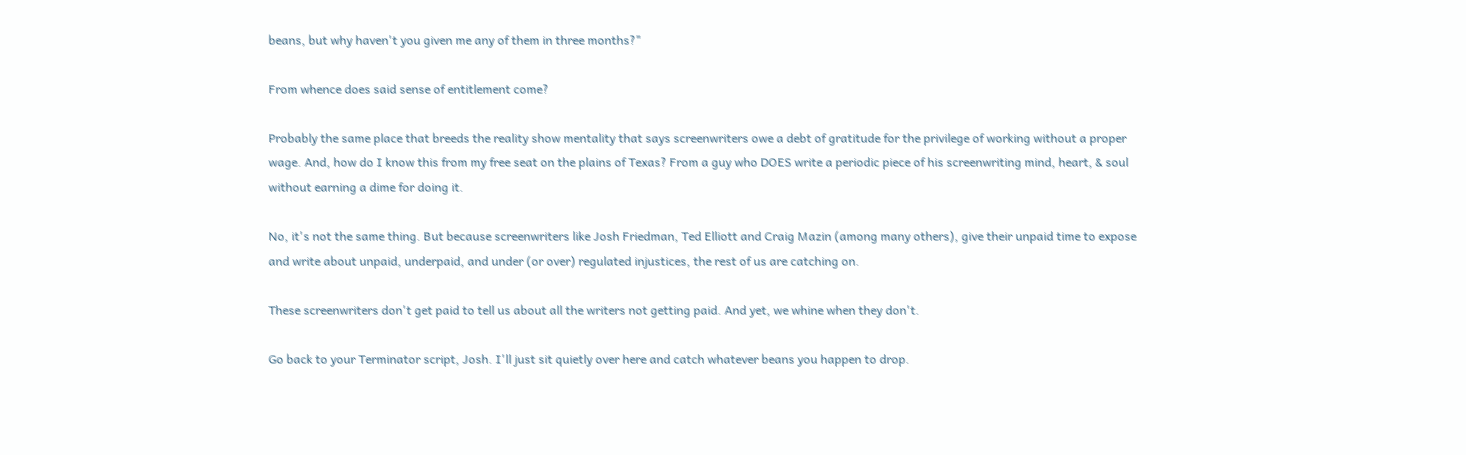beans, but why haven't you given me any of them in three months?"

From whence does said sense of entitlement come?

Probably the same place that breeds the reality show mentality that says screenwriters owe a debt of gratitude for the privilege of working without a proper wage. And, how do I know this from my free seat on the plains of Texas? From a guy who DOES write a periodic piece of his screenwriting mind, heart, & soul without earning a dime for doing it.

No, it's not the same thing. But because screenwriters like Josh Friedman, Ted Elliott and Craig Mazin (among many others), give their unpaid time to expose and write about unpaid, underpaid, and under (or over) regulated injustices, the rest of us are catching on.

These screenwriters don't get paid to tell us about all the writers not getting paid. And yet, we whine when they don't.

Go back to your Terminator script, Josh. I'll just sit quietly over here and catch whatever beans you happen to drop.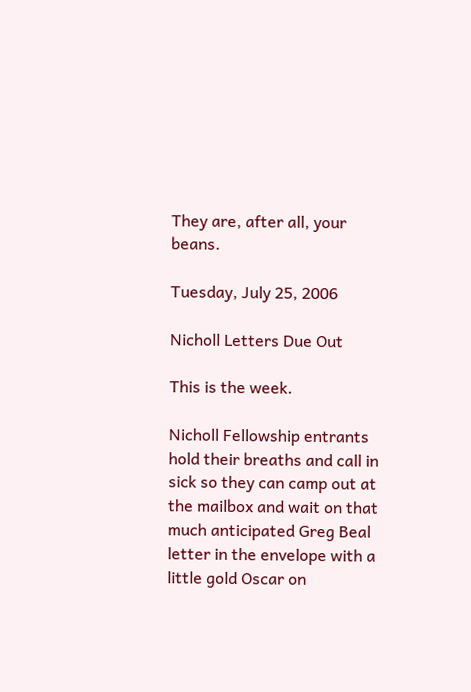They are, after all, your beans.

Tuesday, July 25, 2006

Nicholl Letters Due Out

This is the week.

Nicholl Fellowship entrants hold their breaths and call in sick so they can camp out at the mailbox and wait on that much anticipated Greg Beal letter in the envelope with a little gold Oscar on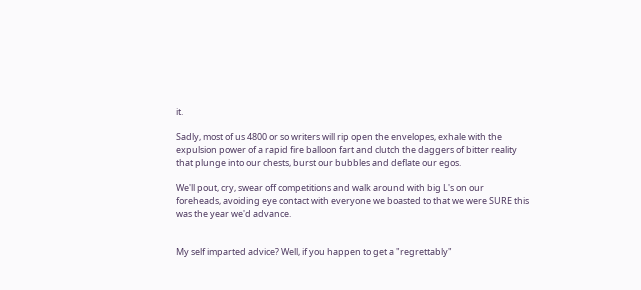it.

Sadly, most of us 4800 or so writers will rip open the envelopes, exhale with the expulsion power of a rapid fire balloon fart and clutch the daggers of bitter reality that plunge into our chests, burst our bubbles and deflate our egos.

We'll pout, cry, swear off competitions and walk around with big L's on our foreheads, avoiding eye contact with everyone we boasted to that we were SURE this was the year we'd advance.


My self imparted advice? Well, if you happen to get a "regrettably"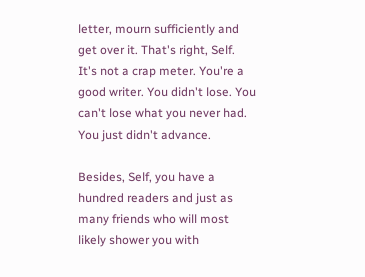letter, mourn sufficiently and get over it. That's right, Self. It's not a crap meter. You're a good writer. You didn't lose. You can't lose what you never had. You just didn't advance.

Besides, Self, you have a hundred readers and just as many friends who will most likely shower you with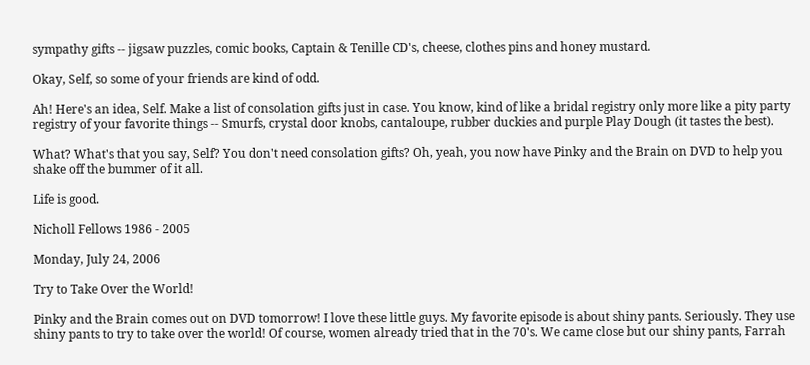sympathy gifts -- jigsaw puzzles, comic books, Captain & Tenille CD's, cheese, clothes pins and honey mustard.

Okay, Self, so some of your friends are kind of odd.

Ah! Here's an idea, Self. Make a list of consolation gifts just in case. You know, kind of like a bridal registry only more like a pity party registry of your favorite things -- Smurfs, crystal door knobs, cantaloupe, rubber duckies and purple Play Dough (it tastes the best).

What? What's that you say, Self? You don't need consolation gifts? Oh, yeah, you now have Pinky and the Brain on DVD to help you shake off the bummer of it all.

Life is good.

Nicholl Fellows 1986 - 2005

Monday, July 24, 2006

Try to Take Over the World!

Pinky and the Brain comes out on DVD tomorrow! I love these little guys. My favorite episode is about shiny pants. Seriously. They use shiny pants to try to take over the world! Of course, women already tried that in the 70's. We came close but our shiny pants, Farrah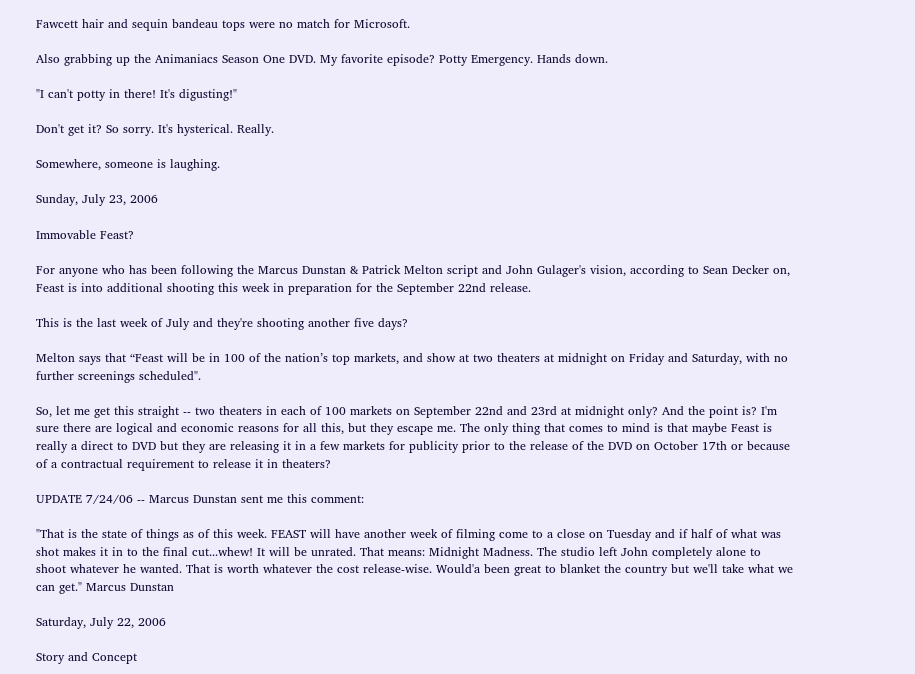Fawcett hair and sequin bandeau tops were no match for Microsoft.

Also grabbing up the Animaniacs Season One DVD. My favorite episode? Potty Emergency. Hands down.

"I can't potty in there! It's digusting!"

Don't get it? So sorry. It's hysterical. Really.

Somewhere, someone is laughing.

Sunday, July 23, 2006

Immovable Feast?

For anyone who has been following the Marcus Dunstan & Patrick Melton script and John Gulager's vision, according to Sean Decker on, Feast is into additional shooting this week in preparation for the September 22nd release.

This is the last week of July and they're shooting another five days?

Melton says that “Feast will be in 100 of the nation’s top markets, and show at two theaters at midnight on Friday and Saturday, with no further screenings scheduled".

So, let me get this straight -- two theaters in each of 100 markets on September 22nd and 23rd at midnight only? And the point is? I'm sure there are logical and economic reasons for all this, but they escape me. The only thing that comes to mind is that maybe Feast is really a direct to DVD but they are releasing it in a few markets for publicity prior to the release of the DVD on October 17th or because of a contractual requirement to release it in theaters?

UPDATE 7/24/06 -- Marcus Dunstan sent me this comment:

"That is the state of things as of this week. FEAST will have another week of filming come to a close on Tuesday and if half of what was shot makes it in to the final cut...whew! It will be unrated. That means: Midnight Madness. The studio left John completely alone to shoot whatever he wanted. That is worth whatever the cost release-wise. Would'a been great to blanket the country but we'll take what we can get." Marcus Dunstan

Saturday, July 22, 2006

Story and Concept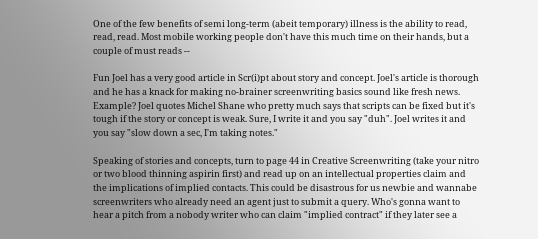One of the few benefits of semi long-term (abeit temporary) illness is the ability to read, read, read. Most mobile working people don't have this much time on their hands, but a couple of must reads --

Fun Joel has a very good article in Scr(i)pt about story and concept. Joel's article is thorough and he has a knack for making no-brainer screenwriting basics sound like fresh news. Example? Joel quotes Michel Shane who pretty much says that scripts can be fixed but it's tough if the story or concept is weak. Sure, I write it and you say "duh". Joel writes it and you say "slow down a sec, I'm taking notes."

Speaking of stories and concepts, turn to page 44 in Creative Screenwriting (take your nitro or two blood thinning aspirin first) and read up on an intellectual properties claim and the implications of implied contacts. This could be disastrous for us newbie and wannabe screenwriters who already need an agent just to submit a query. Who's gonna want to hear a pitch from a nobody writer who can claim "implied contract" if they later see a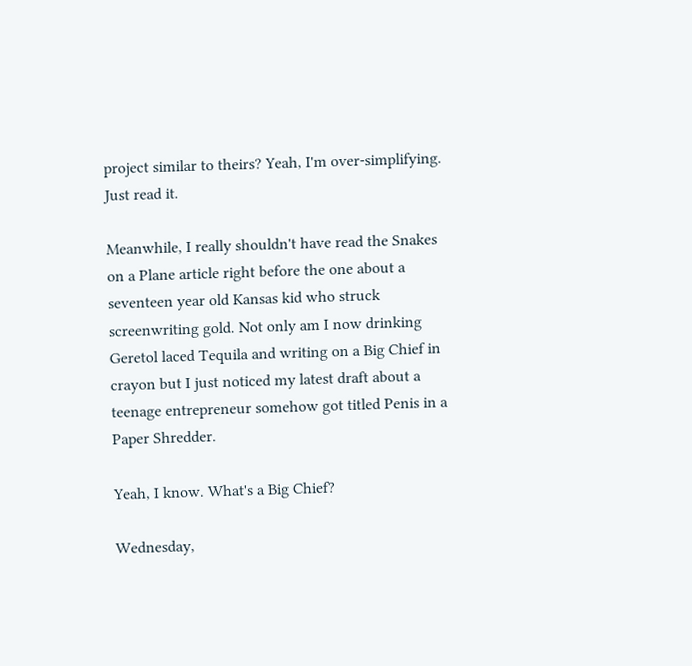project similar to theirs? Yeah, I'm over-simplifying. Just read it.

Meanwhile, I really shouldn't have read the Snakes on a Plane article right before the one about a seventeen year old Kansas kid who struck screenwriting gold. Not only am I now drinking Geretol laced Tequila and writing on a Big Chief in crayon but I just noticed my latest draft about a teenage entrepreneur somehow got titled Penis in a Paper Shredder.

Yeah, I know. What's a Big Chief?

Wednesday,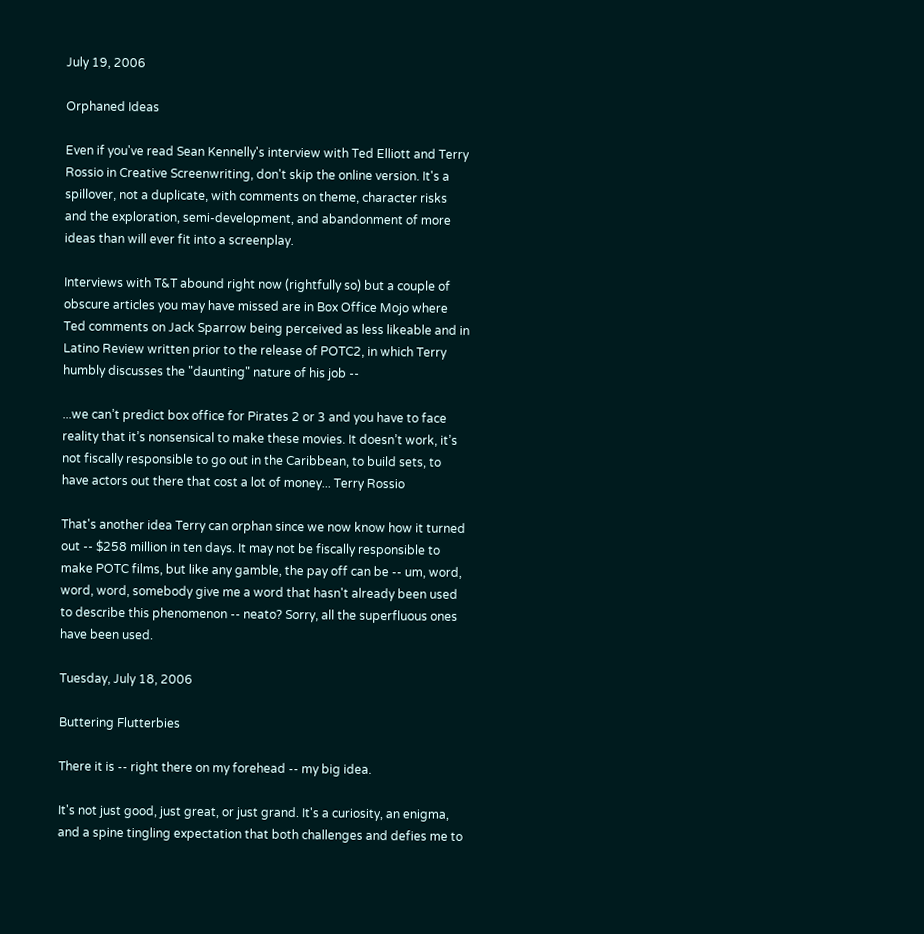July 19, 2006

Orphaned Ideas

Even if you've read Sean Kennelly's interview with Ted Elliott and Terry Rossio in Creative Screenwriting, don't skip the online version. It's a spillover, not a duplicate, with comments on theme, character risks and the exploration, semi-development, and abandonment of more ideas than will ever fit into a screenplay.

Interviews with T&T abound right now (rightfully so) but a couple of obscure articles you may have missed are in Box Office Mojo where Ted comments on Jack Sparrow being perceived as less likeable and in Latino Review written prior to the release of POTC2, in which Terry humbly discusses the "daunting" nature of his job --

...we can’t predict box office for Pirates 2 or 3 and you have to face reality that it’s nonsensical to make these movies. It doesn’t work, it’s not fiscally responsible to go out in the Caribbean, to build sets, to have actors out there that cost a lot of money... Terry Rossio

That's another idea Terry can orphan since we now know how it turned out -- $258 million in ten days. It may not be fiscally responsible to make POTC films, but like any gamble, the pay off can be -- um, word, word, word, somebody give me a word that hasn't already been used to describe this phenomenon -- neato? Sorry, all the superfluous ones have been used.

Tuesday, July 18, 2006

Buttering Flutterbies

There it is -- right there on my forehead -- my big idea.

It's not just good, just great, or just grand. It's a curiosity, an enigma, and a spine tingling expectation that both challenges and defies me to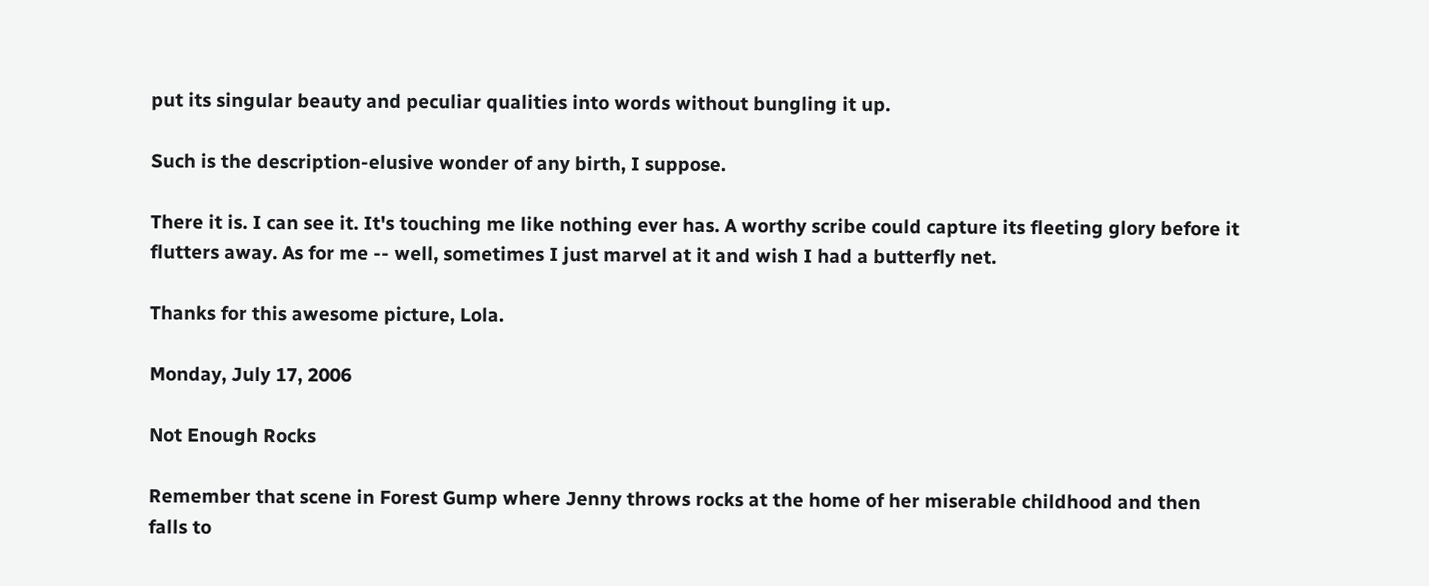put its singular beauty and peculiar qualities into words without bungling it up.

Such is the description-elusive wonder of any birth, I suppose.

There it is. I can see it. It's touching me like nothing ever has. A worthy scribe could capture its fleeting glory before it flutters away. As for me -- well, sometimes I just marvel at it and wish I had a butterfly net.

Thanks for this awesome picture, Lola.

Monday, July 17, 2006

Not Enough Rocks

Remember that scene in Forest Gump where Jenny throws rocks at the home of her miserable childhood and then falls to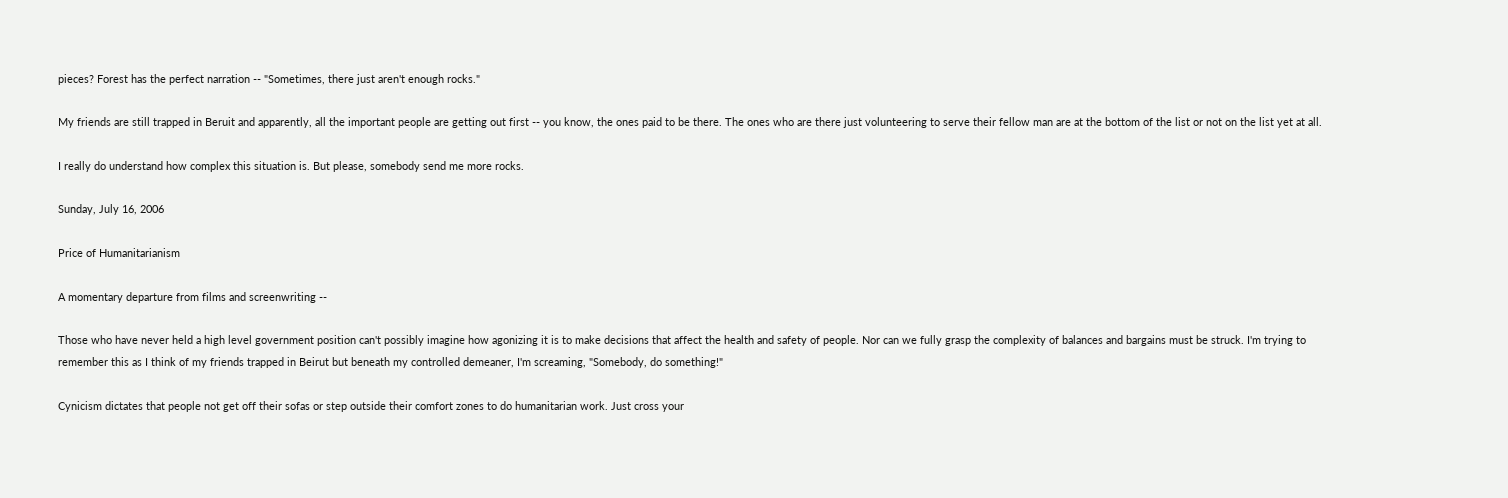pieces? Forest has the perfect narration -- "Sometimes, there just aren't enough rocks."

My friends are still trapped in Beruit and apparently, all the important people are getting out first -- you know, the ones paid to be there. The ones who are there just volunteering to serve their fellow man are at the bottom of the list or not on the list yet at all.

I really do understand how complex this situation is. But please, somebody send me more rocks.

Sunday, July 16, 2006

Price of Humanitarianism

A momentary departure from films and screenwriting --

Those who have never held a high level government position can't possibly imagine how agonizing it is to make decisions that affect the health and safety of people. Nor can we fully grasp the complexity of balances and bargains must be struck. I'm trying to remember this as I think of my friends trapped in Beirut but beneath my controlled demeaner, I'm screaming, "Somebody, do something!"

Cynicism dictates that people not get off their sofas or step outside their comfort zones to do humanitarian work. Just cross your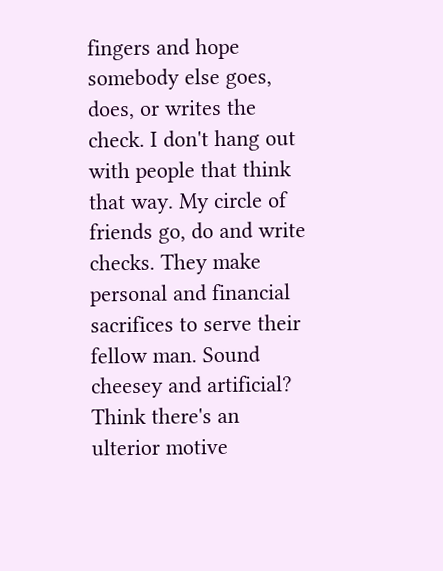fingers and hope somebody else goes, does, or writes the check. I don't hang out with people that think that way. My circle of friends go, do and write checks. They make personal and financial sacrifices to serve their fellow man. Sound cheesey and artificial? Think there's an ulterior motive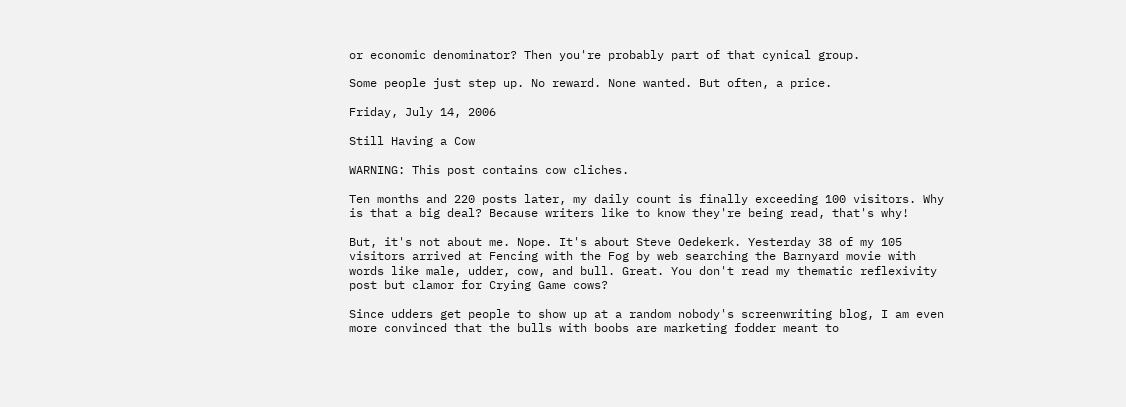or economic denominator? Then you're probably part of that cynical group.

Some people just step up. No reward. None wanted. But often, a price.

Friday, July 14, 2006

Still Having a Cow

WARNING: This post contains cow cliches.

Ten months and 220 posts later, my daily count is finally exceeding 100 visitors. Why is that a big deal? Because writers like to know they're being read, that's why!

But, it's not about me. Nope. It's about Steve Oedekerk. Yesterday 38 of my 105 visitors arrived at Fencing with the Fog by web searching the Barnyard movie with words like male, udder, cow, and bull. Great. You don't read my thematic reflexivity post but clamor for Crying Game cows?

Since udders get people to show up at a random nobody's screenwriting blog, I am even more convinced that the bulls with boobs are marketing fodder meant to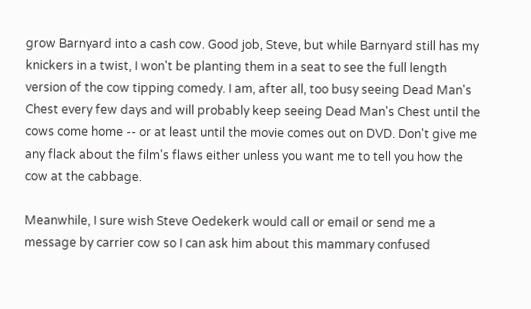grow Barnyard into a cash cow. Good job, Steve, but while Barnyard still has my knickers in a twist, I won't be planting them in a seat to see the full length version of the cow tipping comedy. I am, after all, too busy seeing Dead Man's Chest every few days and will probably keep seeing Dead Man's Chest until the cows come home -- or at least until the movie comes out on DVD. Don't give me any flack about the film's flaws either unless you want me to tell you how the cow at the cabbage.

Meanwhile, I sure wish Steve Oedekerk would call or email or send me a message by carrier cow so I can ask him about this mammary confused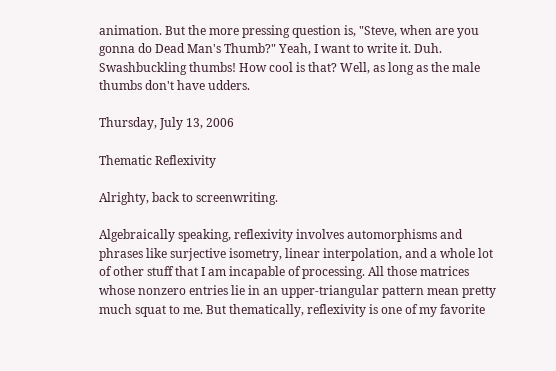animation. But the more pressing question is, "Steve, when are you gonna do Dead Man's Thumb?" Yeah, I want to write it. Duh. Swashbuckling thumbs! How cool is that? Well, as long as the male thumbs don't have udders.

Thursday, July 13, 2006

Thematic Reflexivity

Alrighty, back to screenwriting.

Algebraically speaking, reflexivity involves automorphisms and phrases like surjective isometry, linear interpolation, and a whole lot of other stuff that I am incapable of processing. All those matrices whose nonzero entries lie in an upper-triangular pattern mean pretty much squat to me. But thematically, reflexivity is one of my favorite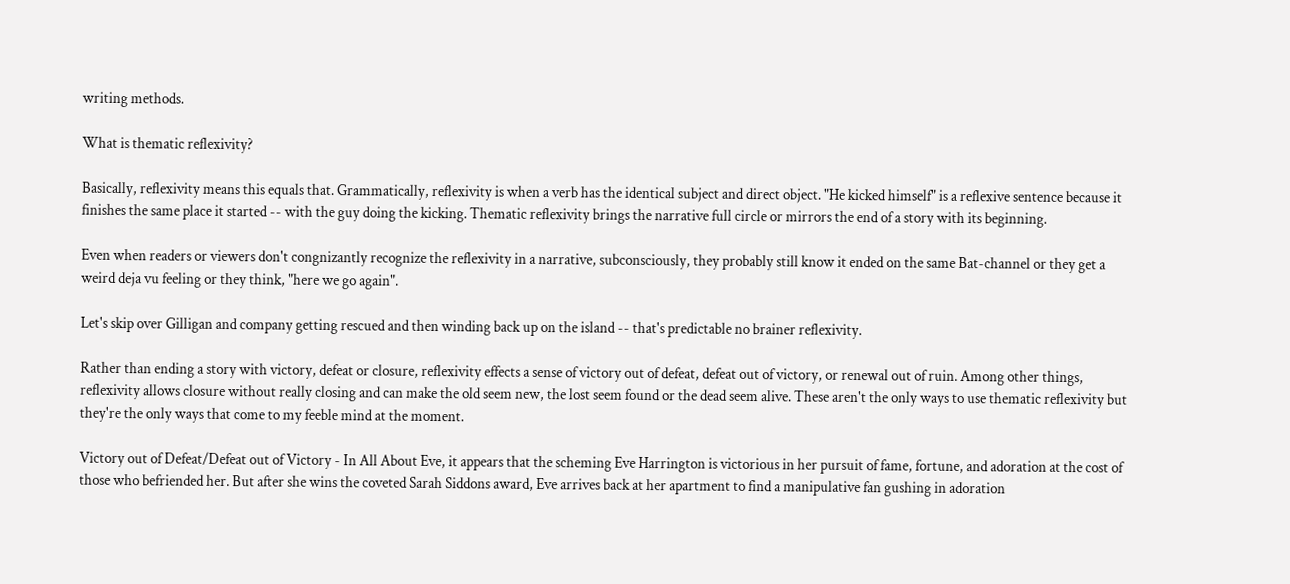writing methods.

What is thematic reflexivity?

Basically, reflexivity means this equals that. Grammatically, reflexivity is when a verb has the identical subject and direct object. "He kicked himself" is a reflexive sentence because it finishes the same place it started -- with the guy doing the kicking. Thematic reflexivity brings the narrative full circle or mirrors the end of a story with its beginning.

Even when readers or viewers don't congnizantly recognize the reflexivity in a narrative, subconsciously, they probably still know it ended on the same Bat-channel or they get a weird deja vu feeling or they think, "here we go again".

Let's skip over Gilligan and company getting rescued and then winding back up on the island -- that's predictable no brainer reflexivity.

Rather than ending a story with victory, defeat or closure, reflexivity effects a sense of victory out of defeat, defeat out of victory, or renewal out of ruin. Among other things, reflexivity allows closure without really closing and can make the old seem new, the lost seem found or the dead seem alive. These aren't the only ways to use thematic reflexivity but they're the only ways that come to my feeble mind at the moment.

Victory out of Defeat/Defeat out of Victory - In All About Eve, it appears that the scheming Eve Harrington is victorious in her pursuit of fame, fortune, and adoration at the cost of those who befriended her. But after she wins the coveted Sarah Siddons award, Eve arrives back at her apartment to find a manipulative fan gushing in adoration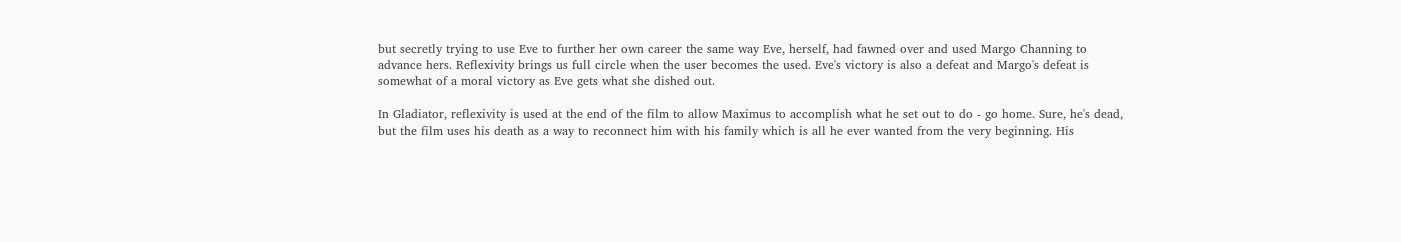but secretly trying to use Eve to further her own career the same way Eve, herself, had fawned over and used Margo Channing to advance hers. Reflexivity brings us full circle when the user becomes the used. Eve's victory is also a defeat and Margo's defeat is somewhat of a moral victory as Eve gets what she dished out.

In Gladiator, reflexivity is used at the end of the film to allow Maximus to accomplish what he set out to do - go home. Sure, he's dead, but the film uses his death as a way to reconnect him with his family which is all he ever wanted from the very beginning. His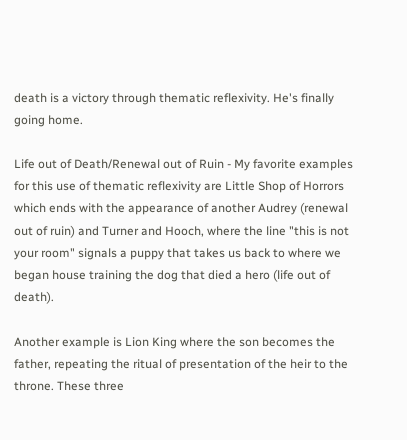death is a victory through thematic reflexivity. He's finally going home.

Life out of Death/Renewal out of Ruin - My favorite examples for this use of thematic reflexivity are Little Shop of Horrors which ends with the appearance of another Audrey (renewal out of ruin) and Turner and Hooch, where the line "this is not your room" signals a puppy that takes us back to where we began house training the dog that died a hero (life out of death).

Another example is Lion King where the son becomes the father, repeating the ritual of presentation of the heir to the throne. These three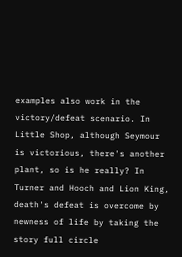examples also work in the victory/defeat scenario. In Little Shop, although Seymour is victorious, there's another plant, so is he really? In Turner and Hooch and Lion King, death's defeat is overcome by newness of life by taking the story full circle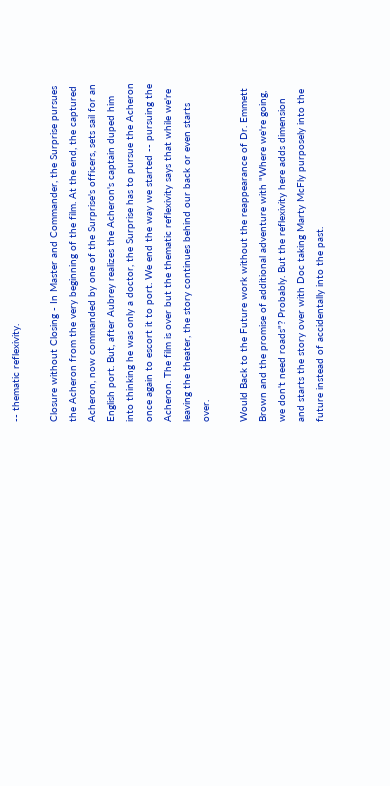-- thematic reflexivity.

Closure without Closing - In Master and Commander, the Surprise pursues the Acheron from the very beginning of the film. At the end, the captured Acheron, now commanded by one of the Surprise's officers, sets sail for an English port. But, after Aubrey realizes the Acheron's captain duped him into thinking he was only a doctor, the Surprise has to pursue the Acheron once again to escort it to port. We end the way we started -- pursuing the Acheron. The film is over but the thematic reflexivity says that while we're leaving the theater, the story continues behind our back or even starts over.

Would Back to the Future work without the reappearance of Dr. Emmett Brown and the promise of additional adventure with "Where we're going, we don't need roads"? Probably. But the reflexivity here adds dimension and starts the story over with Doc taking Marty McFly purposely into the future instead of accidentally into the past.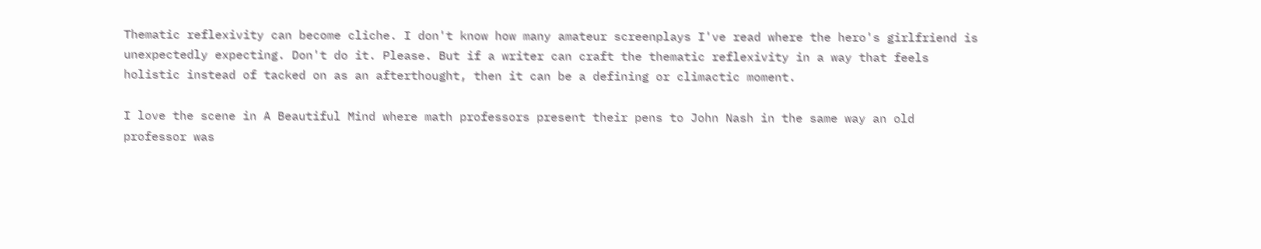Thematic reflexivity can become cliche. I don't know how many amateur screenplays I've read where the hero's girlfriend is unexpectedly expecting. Don't do it. Please. But if a writer can craft the thematic reflexivity in a way that feels holistic instead of tacked on as an afterthought, then it can be a defining or climactic moment.

I love the scene in A Beautiful Mind where math professors present their pens to John Nash in the same way an old professor was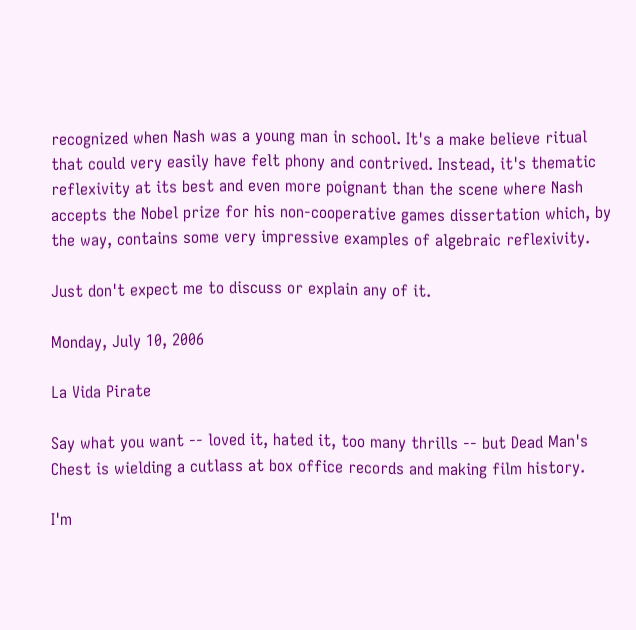recognized when Nash was a young man in school. It's a make believe ritual that could very easily have felt phony and contrived. Instead, it's thematic reflexivity at its best and even more poignant than the scene where Nash accepts the Nobel prize for his non-cooperative games dissertation which, by the way, contains some very impressive examples of algebraic reflexivity.

Just don't expect me to discuss or explain any of it.

Monday, July 10, 2006

La Vida Pirate

Say what you want -- loved it, hated it, too many thrills -- but Dead Man's Chest is wielding a cutlass at box office records and making film history.

I'm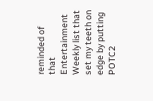reminded of that Entertainment Weekly list that set my teeth on edge by putting POTC2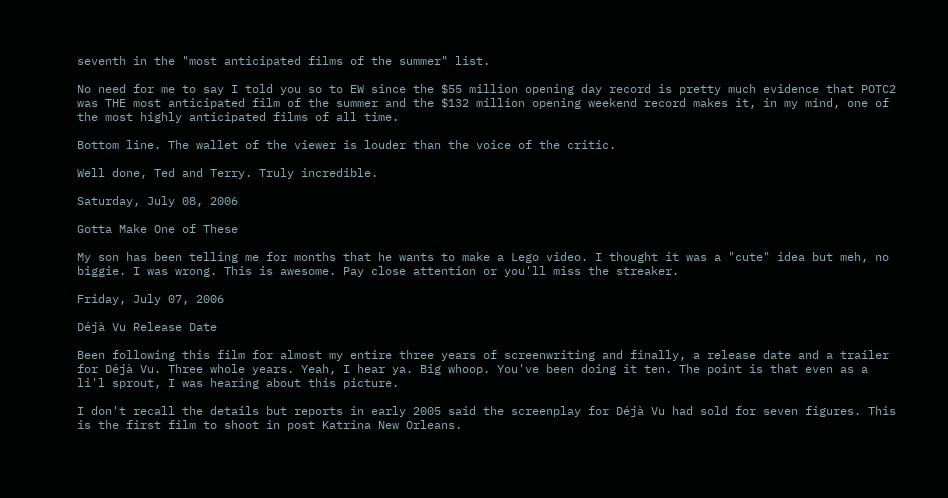seventh in the "most anticipated films of the summer" list.

No need for me to say I told you so to EW since the $55 million opening day record is pretty much evidence that POTC2 was THE most anticipated film of the summer and the $132 million opening weekend record makes it, in my mind, one of the most highly anticipated films of all time.

Bottom line. The wallet of the viewer is louder than the voice of the critic.

Well done, Ted and Terry. Truly incredible.

Saturday, July 08, 2006

Gotta Make One of These

My son has been telling me for months that he wants to make a Lego video. I thought it was a "cute" idea but meh, no biggie. I was wrong. This is awesome. Pay close attention or you'll miss the streaker.

Friday, July 07, 2006

Déjà Vu Release Date

Been following this film for almost my entire three years of screenwriting and finally, a release date and a trailer for Déjà Vu. Three whole years. Yeah, I hear ya. Big whoop. You've been doing it ten. The point is that even as a li'l sprout, I was hearing about this picture.

I don't recall the details but reports in early 2005 said the screenplay for Déjà Vu had sold for seven figures. This is the first film to shoot in post Katrina New Orleans.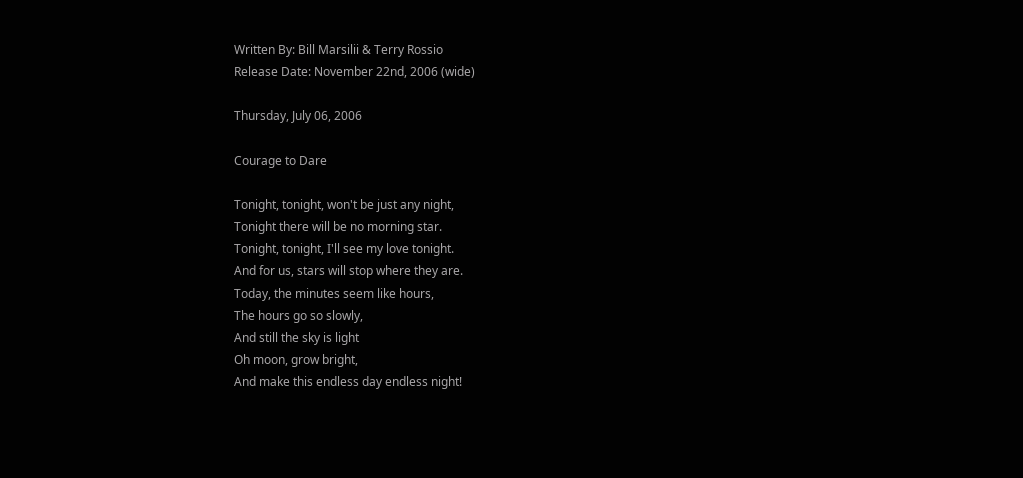Written By: Bill Marsilii & Terry Rossio
Release Date: November 22nd, 2006 (wide)

Thursday, July 06, 2006

Courage to Dare

Tonight, tonight, won't be just any night,
Tonight there will be no morning star.
Tonight, tonight, I'll see my love tonight.
And for us, stars will stop where they are.
Today, the minutes seem like hours,
The hours go so slowly,
And still the sky is light
Oh moon, grow bright,
And make this endless day endless night!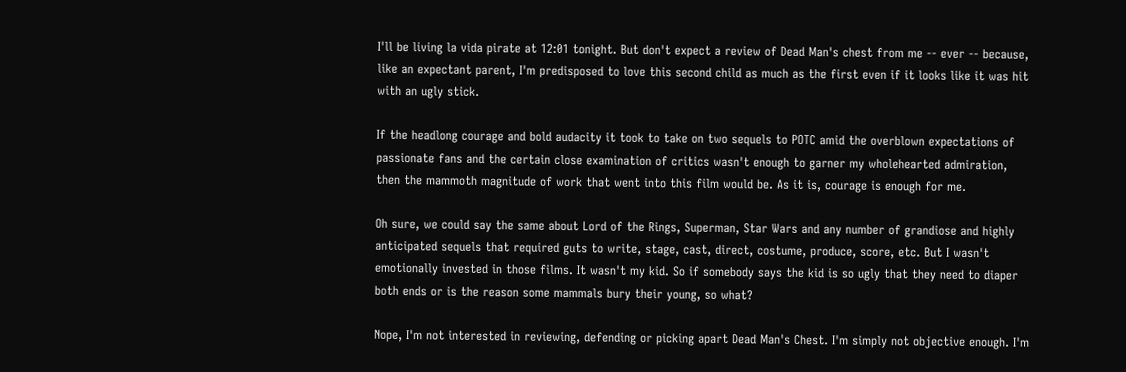I'll be living la vida pirate at 12:01 tonight. But don't expect a review of Dead Man's chest from me -- ever -- because, like an expectant parent, I'm predisposed to love this second child as much as the first even if it looks like it was hit with an ugly stick.

If the headlong courage and bold audacity it took to take on two sequels to POTC amid the overblown expectations of passionate fans and the certain close examination of critics wasn't enough to garner my wholehearted admiration, then the mammoth magnitude of work that went into this film would be. As it is, courage is enough for me.

Oh sure, we could say the same about Lord of the Rings, Superman, Star Wars and any number of grandiose and highly anticipated sequels that required guts to write, stage, cast, direct, costume, produce, score, etc. But I wasn't emotionally invested in those films. It wasn't my kid. So if somebody says the kid is so ugly that they need to diaper both ends or is the reason some mammals bury their young, so what?

Nope, I'm not interested in reviewing, defending or picking apart Dead Man's Chest. I'm simply not objective enough. I'm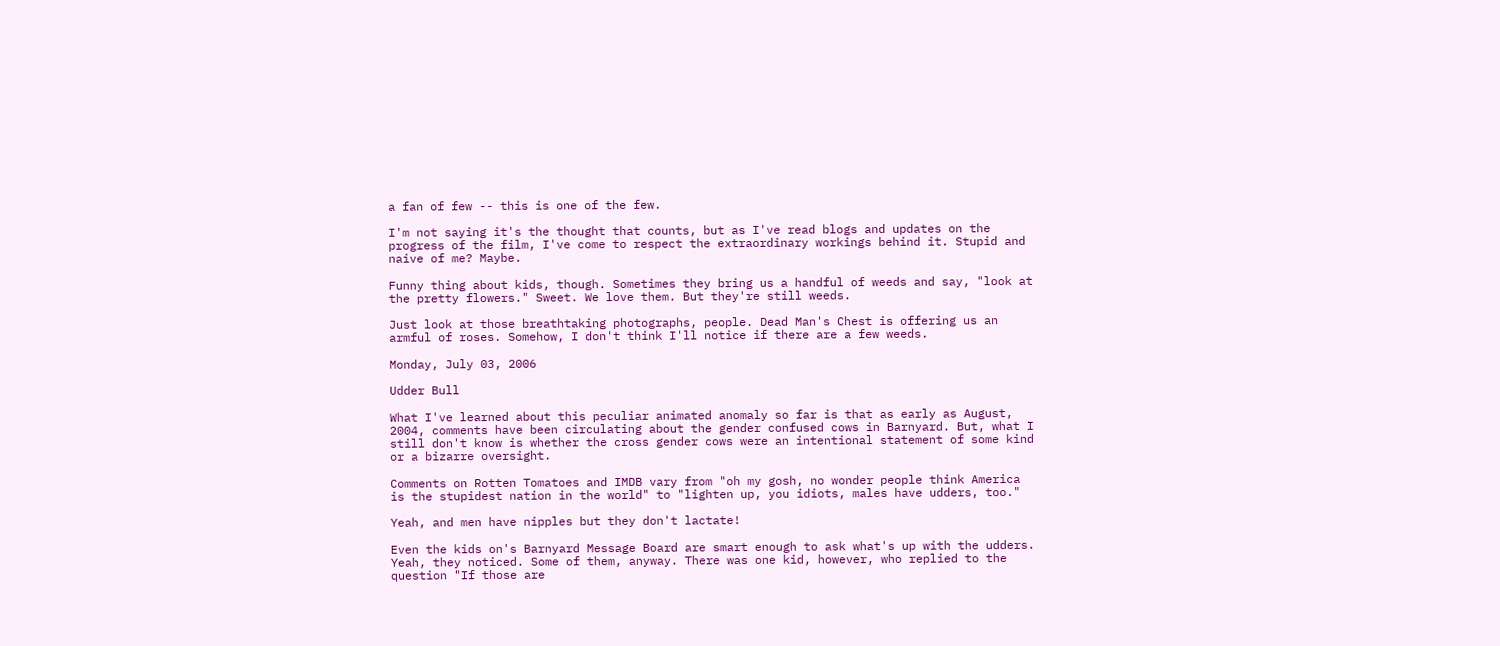a fan of few -- this is one of the few.

I'm not saying it's the thought that counts, but as I've read blogs and updates on the progress of the film, I've come to respect the extraordinary workings behind it. Stupid and naive of me? Maybe.

Funny thing about kids, though. Sometimes they bring us a handful of weeds and say, "look at the pretty flowers." Sweet. We love them. But they're still weeds.

Just look at those breathtaking photographs, people. Dead Man's Chest is offering us an armful of roses. Somehow, I don't think I'll notice if there are a few weeds.

Monday, July 03, 2006

Udder Bull

What I've learned about this peculiar animated anomaly so far is that as early as August, 2004, comments have been circulating about the gender confused cows in Barnyard. But, what I still don't know is whether the cross gender cows were an intentional statement of some kind or a bizarre oversight.

Comments on Rotten Tomatoes and IMDB vary from "oh my gosh, no wonder people think America is the stupidest nation in the world" to "lighten up, you idiots, males have udders, too."

Yeah, and men have nipples but they don't lactate!

Even the kids on's Barnyard Message Board are smart enough to ask what's up with the udders. Yeah, they noticed. Some of them, anyway. There was one kid, however, who replied to the question "If those are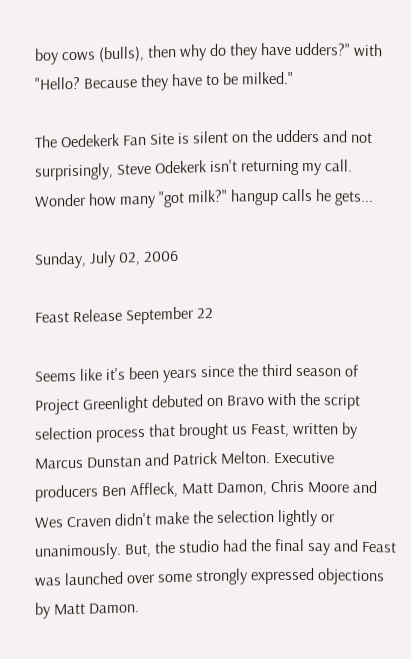boy cows (bulls), then why do they have udders?" with "Hello? Because they have to be milked."

The Oedekerk Fan Site is silent on the udders and not surprisingly, Steve Odekerk isn't returning my call. Wonder how many "got milk?" hangup calls he gets...

Sunday, July 02, 2006

Feast Release September 22

Seems like it's been years since the third season of Project Greenlight debuted on Bravo with the script selection process that brought us Feast, written by Marcus Dunstan and Patrick Melton. Executive producers Ben Affleck, Matt Damon, Chris Moore and Wes Craven didn't make the selection lightly or unanimously. But, the studio had the final say and Feast was launched over some strongly expressed objections by Matt Damon.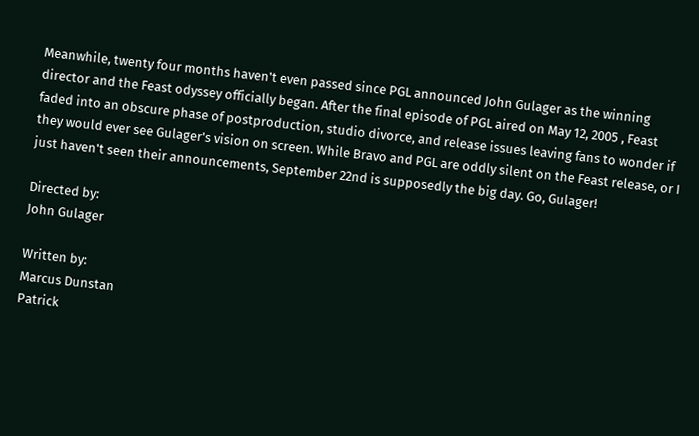Meanwhile, twenty four months haven't even passed since PGL announced John Gulager as the winning director and the Feast odyssey officially began. After the final episode of PGL aired on May 12, 2005 , Feast faded into an obscure phase of postproduction, studio divorce, and release issues leaving fans to wonder if they would ever see Gulager's vision on screen. While Bravo and PGL are oddly silent on the Feast release, or I just haven't seen their announcements, September 22nd is supposedly the big day. Go, Gulager!

Directed by:
John Gulager

Written by:
Marcus Dunstan
Patrick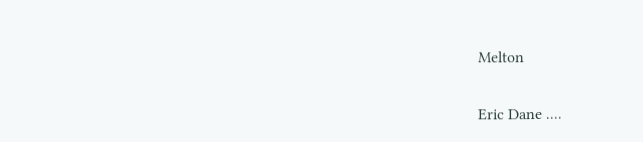Melton

Eric Dane ....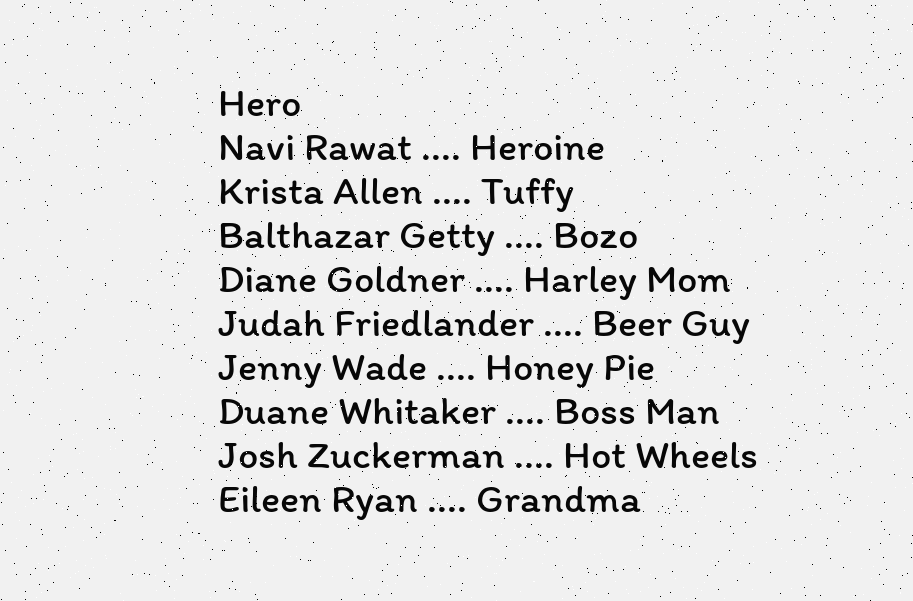Hero
Navi Rawat .... Heroine
Krista Allen .... Tuffy
Balthazar Getty .... Bozo
Diane Goldner .... Harley Mom
Judah Friedlander .... Beer Guy
Jenny Wade .... Honey Pie
Duane Whitaker .... Boss Man
Josh Zuckerman .... Hot Wheels
Eileen Ryan .... Grandma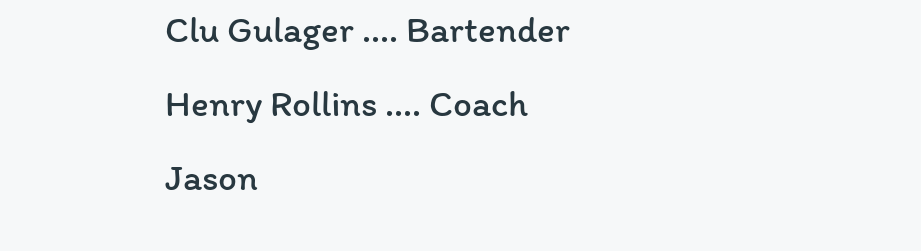Clu Gulager .... Bartender
Henry Rollins .... Coach
Jason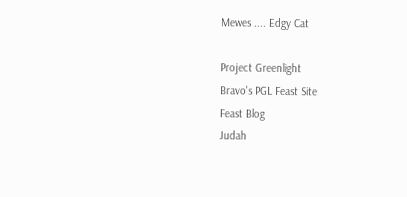Mewes .... Edgy Cat

Project Greenlight
Bravo's PGL Feast Site
Feast Blog
Judah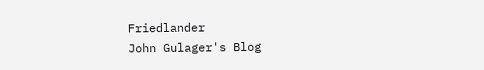Friedlander
John Gulager's Blog